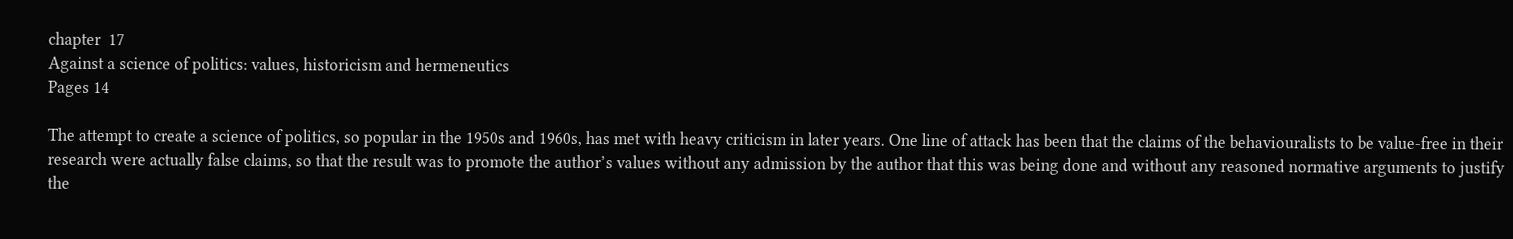chapter  17
Against a science of politics: values, historicism and hermeneutics
Pages 14

The attempt to create a science of politics, so popular in the 1950s and 1960s, has met with heavy criticism in later years. One line of attack has been that the claims of the behaviouralists to be value-free in their research were actually false claims, so that the result was to promote the author’s values without any admission by the author that this was being done and without any reasoned normative arguments to justify the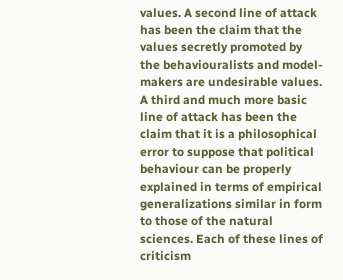values. A second line of attack has been the claim that the values secretly promoted by the behaviouralists and model-makers are undesirable values. A third and much more basic line of attack has been the claim that it is a philosophical error to suppose that political behaviour can be properly explained in terms of empirical generalizations similar in form to those of the natural sciences. Each of these lines of criticism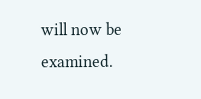will now be examined.